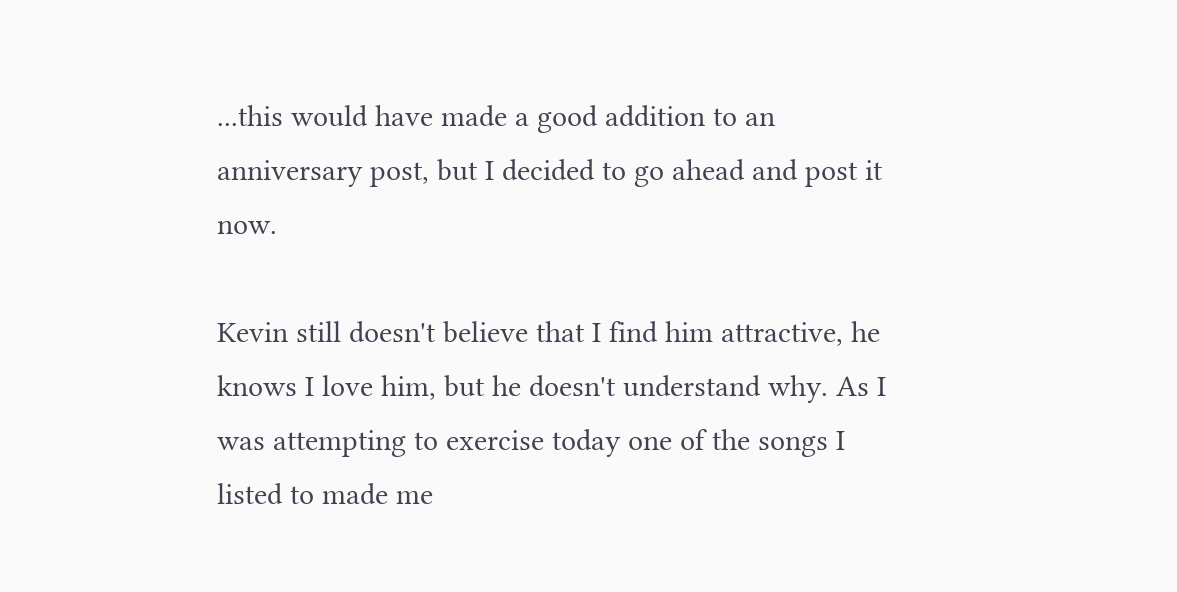...this would have made a good addition to an anniversary post, but I decided to go ahead and post it now.

Kevin still doesn't believe that I find him attractive, he knows I love him, but he doesn't understand why. As I was attempting to exercise today one of the songs I listed to made me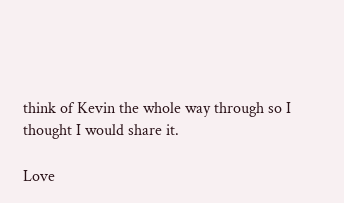think of Kevin the whole way through so I thought I would share it.

Love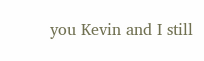you Kevin and I still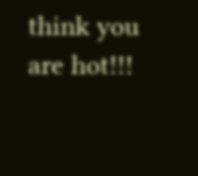think you are hot!!!